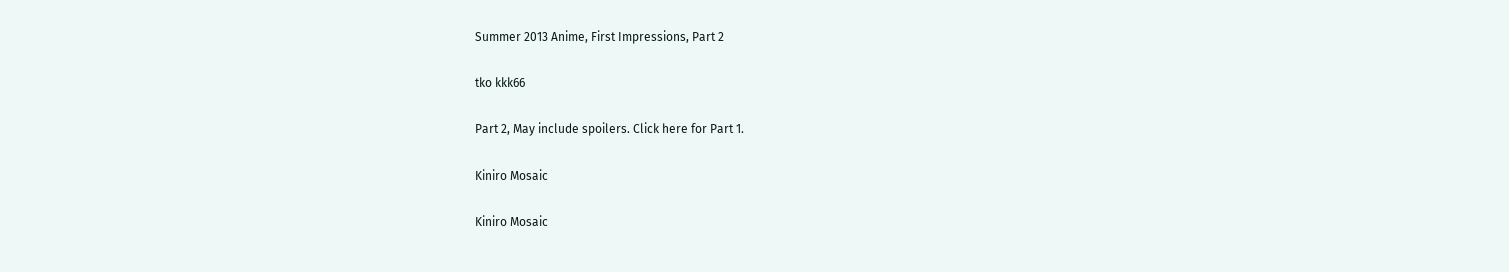Summer 2013 Anime, First Impressions, Part 2

tko kkk66

Part 2, May include spoilers. Click here for Part 1.

Kiniro Mosaic

Kiniro Mosaic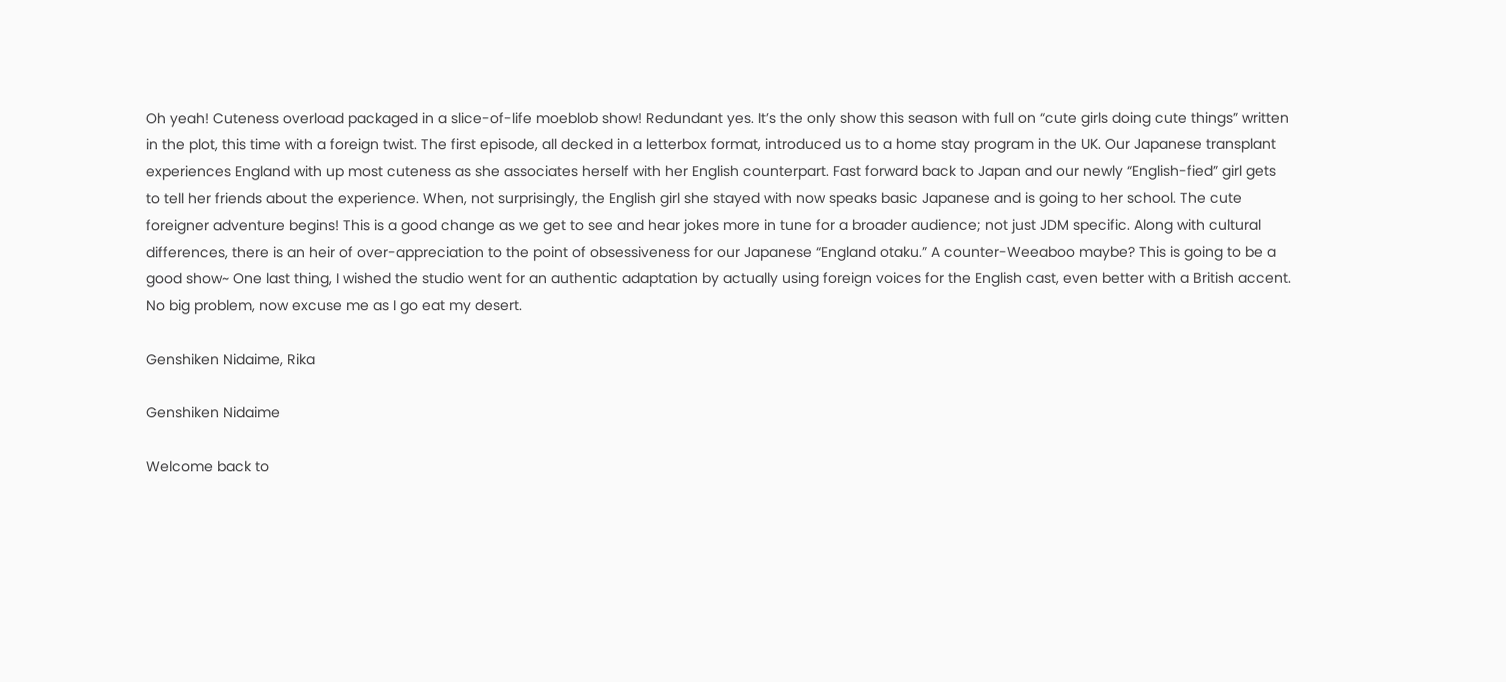Oh yeah! Cuteness overload packaged in a slice-of-life moeblob show! Redundant yes. It’s the only show this season with full on “cute girls doing cute things” written in the plot, this time with a foreign twist. The first episode, all decked in a letterbox format, introduced us to a home stay program in the UK. Our Japanese transplant experiences England with up most cuteness as she associates herself with her English counterpart. Fast forward back to Japan and our newly “English-fied” girl gets to tell her friends about the experience. When, not surprisingly, the English girl she stayed with now speaks basic Japanese and is going to her school. The cute foreigner adventure begins! This is a good change as we get to see and hear jokes more in tune for a broader audience; not just JDM specific. Along with cultural differences, there is an heir of over-appreciation to the point of obsessiveness for our Japanese “England otaku.” A counter-Weeaboo maybe? This is going to be a good show~ One last thing, I wished the studio went for an authentic adaptation by actually using foreign voices for the English cast, even better with a British accent. No big problem, now excuse me as I go eat my desert.

Genshiken Nidaime, Rika

Genshiken Nidaime

Welcome back to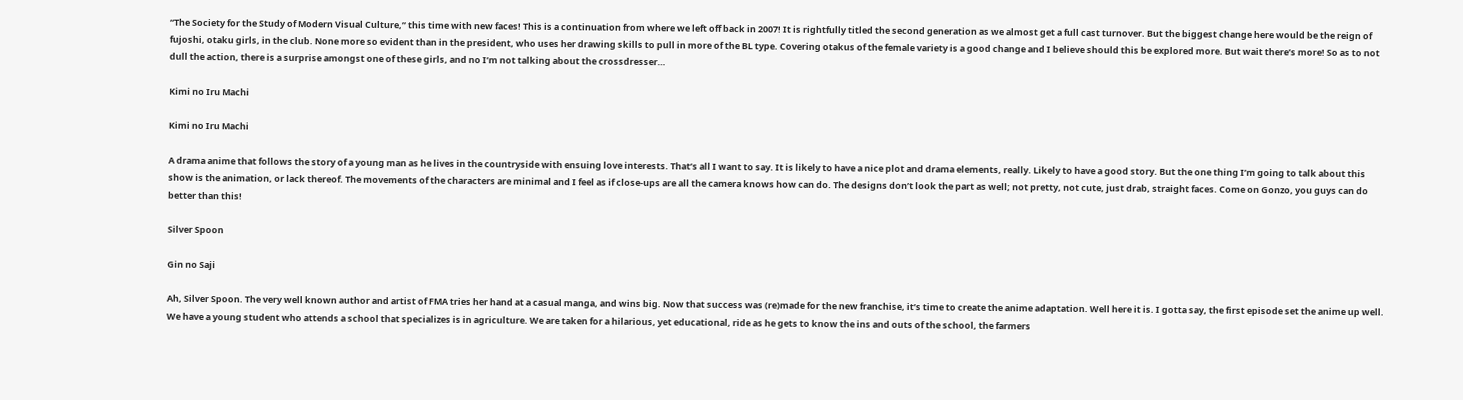“The Society for the Study of Modern Visual Culture,” this time with new faces! This is a continuation from where we left off back in 2007! It is rightfully titled the second generation as we almost get a full cast turnover. But the biggest change here would be the reign of fujoshi, otaku girls, in the club. None more so evident than in the president, who uses her drawing skills to pull in more of the BL type. Covering otakus of the female variety is a good change and I believe should this be explored more. But wait there’s more! So as to not dull the action, there is a surprise amongst one of these girls, and no I’m not talking about the crossdresser…

Kimi no Iru Machi

Kimi no Iru Machi

A drama anime that follows the story of a young man as he lives in the countryside with ensuing love interests. That’s all I want to say. It is likely to have a nice plot and drama elements, really. Likely to have a good story. But the one thing I’m going to talk about this show is the animation, or lack thereof. The movements of the characters are minimal and I feel as if close-ups are all the camera knows how can do. The designs don’t look the part as well; not pretty, not cute, just drab, straight faces. Come on Gonzo, you guys can do better than this!

Silver Spoon

Gin no Saji

Ah, Silver Spoon. The very well known author and artist of FMA tries her hand at a casual manga, and wins big. Now that success was (re)made for the new franchise, it’s time to create the anime adaptation. Well here it is. I gotta say, the first episode set the anime up well. We have a young student who attends a school that specializes is in agriculture. We are taken for a hilarious, yet educational, ride as he gets to know the ins and outs of the school, the farmers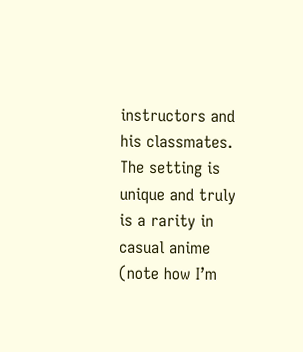instructors and his classmates. The setting is unique and truly is a rarity in casual anime (note how I’m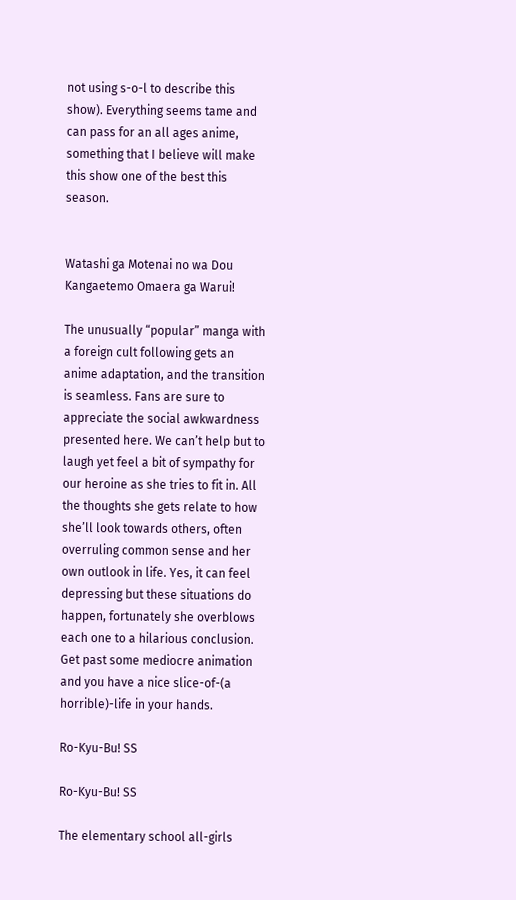not using s-o-l to describe this show). Everything seems tame and can pass for an all ages anime, something that I believe will make this show one of the best this season.


Watashi ga Motenai no wa Dou Kangaetemo Omaera ga Warui!

The unusually “popular” manga with a foreign cult following gets an anime adaptation, and the transition is seamless. Fans are sure to appreciate the social awkwardness presented here. We can’t help but to laugh yet feel a bit of sympathy for our heroine as she tries to fit in. All the thoughts she gets relate to how she’ll look towards others, often overruling common sense and her own outlook in life. Yes, it can feel depressing but these situations do happen, fortunately she overblows each one to a hilarious conclusion. Get past some mediocre animation and you have a nice slice-of-(a horrible)-life in your hands.

Ro-Kyu-Bu! SS

Ro-Kyu-Bu! SS

The elementary school all-girls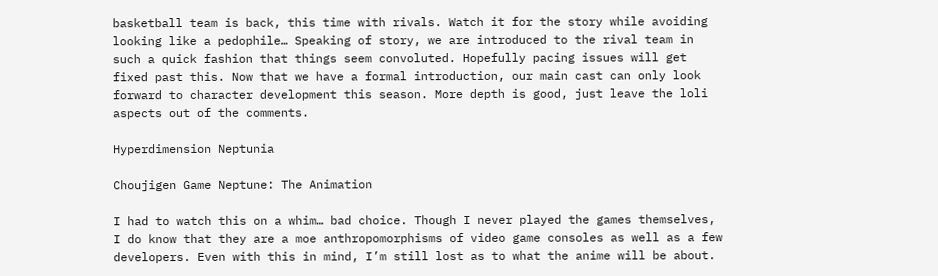basketball team is back, this time with rivals. Watch it for the story while avoiding looking like a pedophile… Speaking of story, we are introduced to the rival team in such a quick fashion that things seem convoluted. Hopefully pacing issues will get fixed past this. Now that we have a formal introduction, our main cast can only look forward to character development this season. More depth is good, just leave the loli aspects out of the comments.

Hyperdimension Neptunia

Choujigen Game Neptune: The Animation

I had to watch this on a whim… bad choice. Though I never played the games themselves, I do know that they are a moe anthropomorphisms of video game consoles as well as a few developers. Even with this in mind, I’m still lost as to what the anime will be about.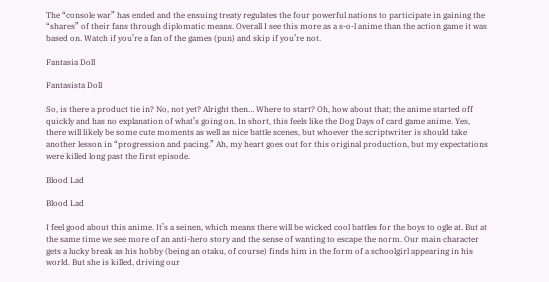The “console war” has ended and the ensuing treaty regulates the four powerful nations to participate in gaining the “shares” of their fans through diplomatic means. Overall I see this more as a s-o-l anime than the action game it was based on. Watch if you’re a fan of the games (pun) and skip if you’re not.

Fantasia Doll

Fantasista Doll

So, is there a product tie in? No, not yet? Alright then… Where to start? Oh, how about that; the anime started off quickly and has no explanation of what’s going on. In short, this feels like the Dog Days of card game anime. Yes, there will likely be some cute moments as well as nice battle scenes, but whoever the scriptwriter is should take another lesson in “progression and pacing.” Ah, my heart goes out for this original production, but my expectations were killed long past the first episode.

Blood Lad

Blood Lad

I feel good about this anime. It’s a seinen, which means there will be wicked cool battles for the boys to ogle at. But at the same time we see more of an anti-hero story and the sense of wanting to escape the norm. Our main character gets a lucky break as his hobby (being an otaku, of course) finds him in the form of a schoolgirl appearing in his world. But she is killed, driving our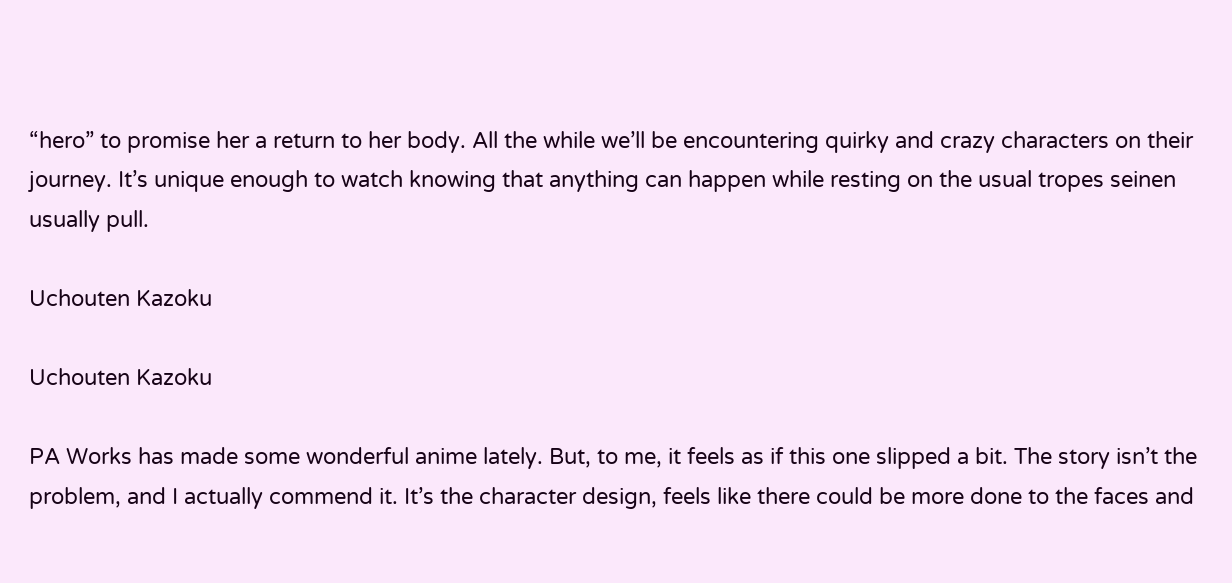“hero” to promise her a return to her body. All the while we’ll be encountering quirky and crazy characters on their journey. It’s unique enough to watch knowing that anything can happen while resting on the usual tropes seinen usually pull.

Uchouten Kazoku

Uchouten Kazoku

PA Works has made some wonderful anime lately. But, to me, it feels as if this one slipped a bit. The story isn’t the problem, and I actually commend it. It’s the character design, feels like there could be more done to the faces and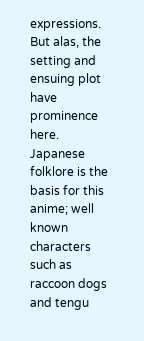expressions. But alas, the setting and ensuing plot have prominence here. Japanese folklore is the basis for this anime; well known characters such as raccoon dogs and tengu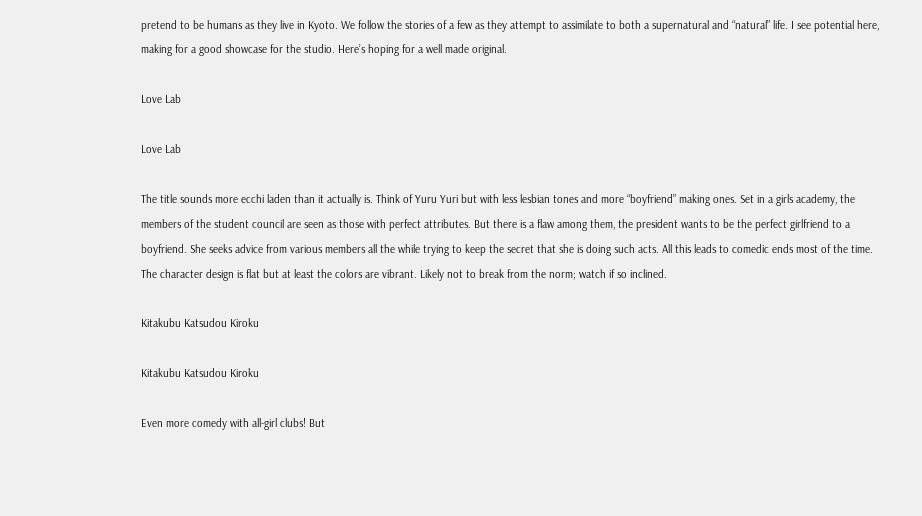pretend to be humans as they live in Kyoto. We follow the stories of a few as they attempt to assimilate to both a supernatural and “natural” life. I see potential here, making for a good showcase for the studio. Here’s hoping for a well made original.

Love Lab

Love Lab

The title sounds more ecchi laden than it actually is. Think of Yuru Yuri but with less lesbian tones and more “boyfriend” making ones. Set in a girls academy, the members of the student council are seen as those with perfect attributes. But there is a flaw among them, the president wants to be the perfect girlfriend to a boyfriend. She seeks advice from various members all the while trying to keep the secret that she is doing such acts. All this leads to comedic ends most of the time. The character design is flat but at least the colors are vibrant. Likely not to break from the norm; watch if so inclined.

Kitakubu Katsudou Kiroku

Kitakubu Katsudou Kiroku

Even more comedy with all-girl clubs! But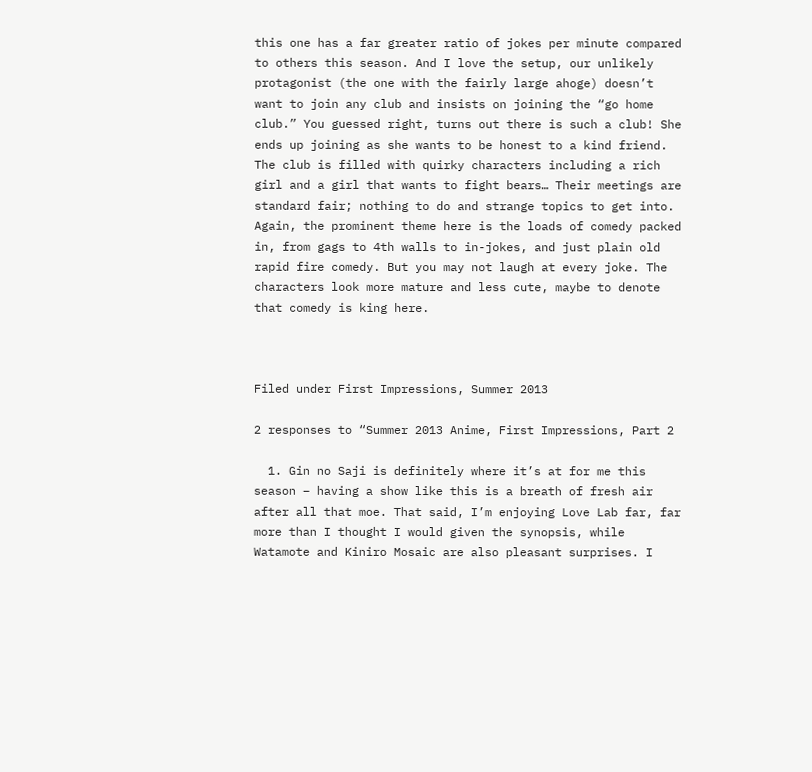this one has a far greater ratio of jokes per minute compared to others this season. And I love the setup, our unlikely protagonist (the one with the fairly large ahoge) doesn’t want to join any club and insists on joining the “go home club.” You guessed right, turns out there is such a club! She ends up joining as she wants to be honest to a kind friend. The club is filled with quirky characters including a rich girl and a girl that wants to fight bears… Their meetings are standard fair; nothing to do and strange topics to get into. Again, the prominent theme here is the loads of comedy packed in, from gags to 4th walls to in-jokes, and just plain old rapid fire comedy. But you may not laugh at every joke. The characters look more mature and less cute, maybe to denote that comedy is king here.



Filed under First Impressions, Summer 2013

2 responses to “Summer 2013 Anime, First Impressions, Part 2

  1. Gin no Saji is definitely where it’s at for me this season – having a show like this is a breath of fresh air after all that moe. That said, I’m enjoying Love Lab far, far more than I thought I would given the synopsis, while Watamote and Kiniro Mosaic are also pleasant surprises. I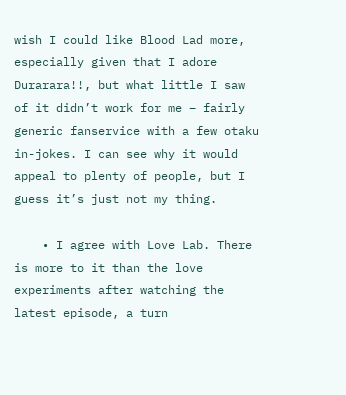wish I could like Blood Lad more, especially given that I adore Durarara!!, but what little I saw of it didn’t work for me – fairly generic fanservice with a few otaku in-jokes. I can see why it would appeal to plenty of people, but I guess it’s just not my thing.

    • I agree with Love Lab. There is more to it than the love experiments after watching the latest episode, a turn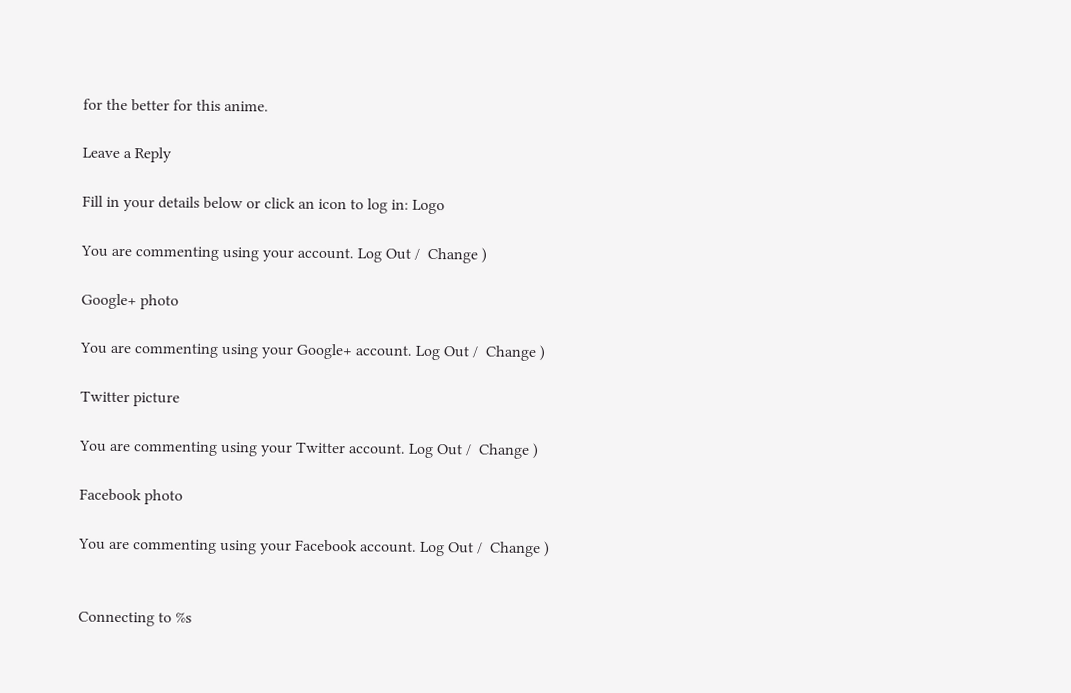for the better for this anime.

Leave a Reply

Fill in your details below or click an icon to log in: Logo

You are commenting using your account. Log Out /  Change )

Google+ photo

You are commenting using your Google+ account. Log Out /  Change )

Twitter picture

You are commenting using your Twitter account. Log Out /  Change )

Facebook photo

You are commenting using your Facebook account. Log Out /  Change )


Connecting to %s